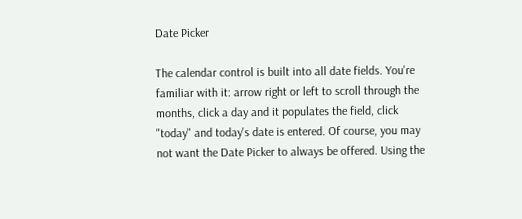Date Picker

The calendar control is built into all date fields. You're familiar with it: arrow right or left to scroll through the months, click a day and it populates the field, click "today" and today's date is entered. Of course, you may not want the Date Picker to always be offered. Using the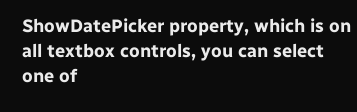ShowDatePicker property, which is on all textbox controls, you can select one of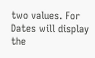two values. For Dates will display the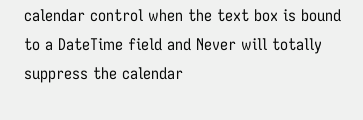calendar control when the text box is bound to a DateTime field and Never will totally suppress the calendar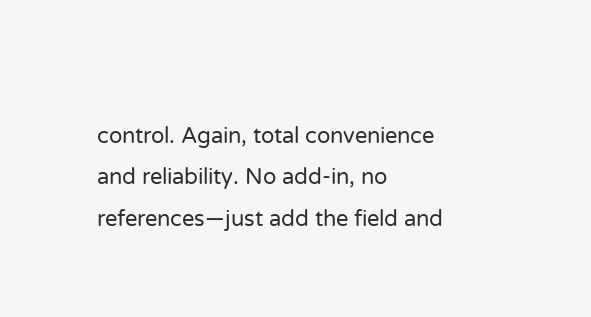control. Again, total convenience and reliability. No add-in, no references—just add the field and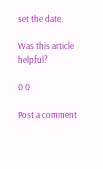set the date.

Was this article helpful?

0 0

Post a comment